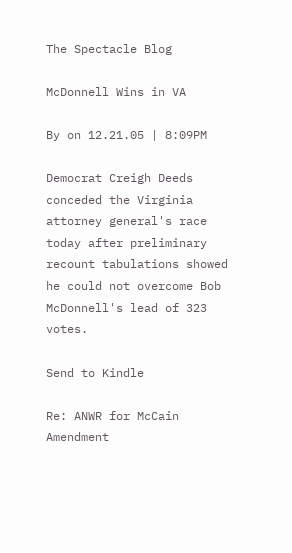The Spectacle Blog

McDonnell Wins in VA

By on 12.21.05 | 8:09PM

Democrat Creigh Deeds conceded the Virginia attorney general's race today after preliminary recount tabulations showed he could not overcome Bob McDonnell's lead of 323 votes.

Send to Kindle

Re: ANWR for McCain Amendment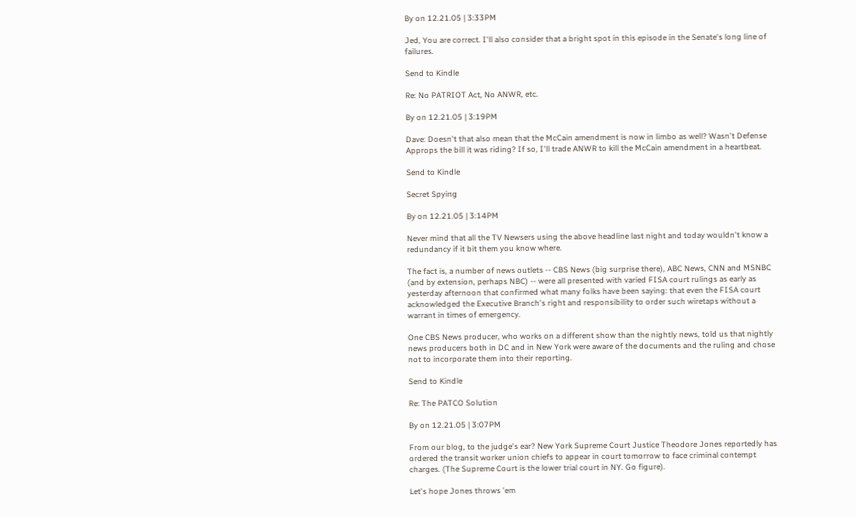By on 12.21.05 | 3:33PM

Jed, You are correct. I'll also consider that a bright spot in this episode in the Senate's long line of failures.

Send to Kindle

Re: No PATRIOT Act, No ANWR, etc.

By on 12.21.05 | 3:19PM

Dave: Doesn't that also mean that the McCain amendment is now in limbo as well? Wasn't Defense Approps the bill it was riding? If so, I'll trade ANWR to kill the McCain amendment in a heartbeat.

Send to Kindle

Secret Spying

By on 12.21.05 | 3:14PM

Never mind that all the TV Newsers using the above headline last night and today wouldn't know a redundancy if it bit them you know where.

The fact is, a number of news outlets -- CBS News (big surprise there), ABC News, CNN and MSNBC (and by extension, perhaps NBC) -- were all presented with varied FISA court rulings as early as yesterday afternoon that confirmed what many folks have been saying: that even the FISA court acknowledged the Executive Branch's right and responsibility to order such wiretaps without a warrant in times of emergency.

One CBS News producer, who works on a different show than the nightly news, told us that nightly news producers both in DC and in New York were aware of the documents and the ruling and chose not to incorporate them into their reporting.

Send to Kindle

Re: The PATCO Solution

By on 12.21.05 | 3:07PM

From our blog, to the judge's ear? New York Supreme Court Justice Theodore Jones reportedly has ordered the transit worker union chiefs to appear in court tomorrow to face criminal contempt charges. (The Supreme Court is the lower trial court in NY. Go figure).

Let's hope Jones throws 'em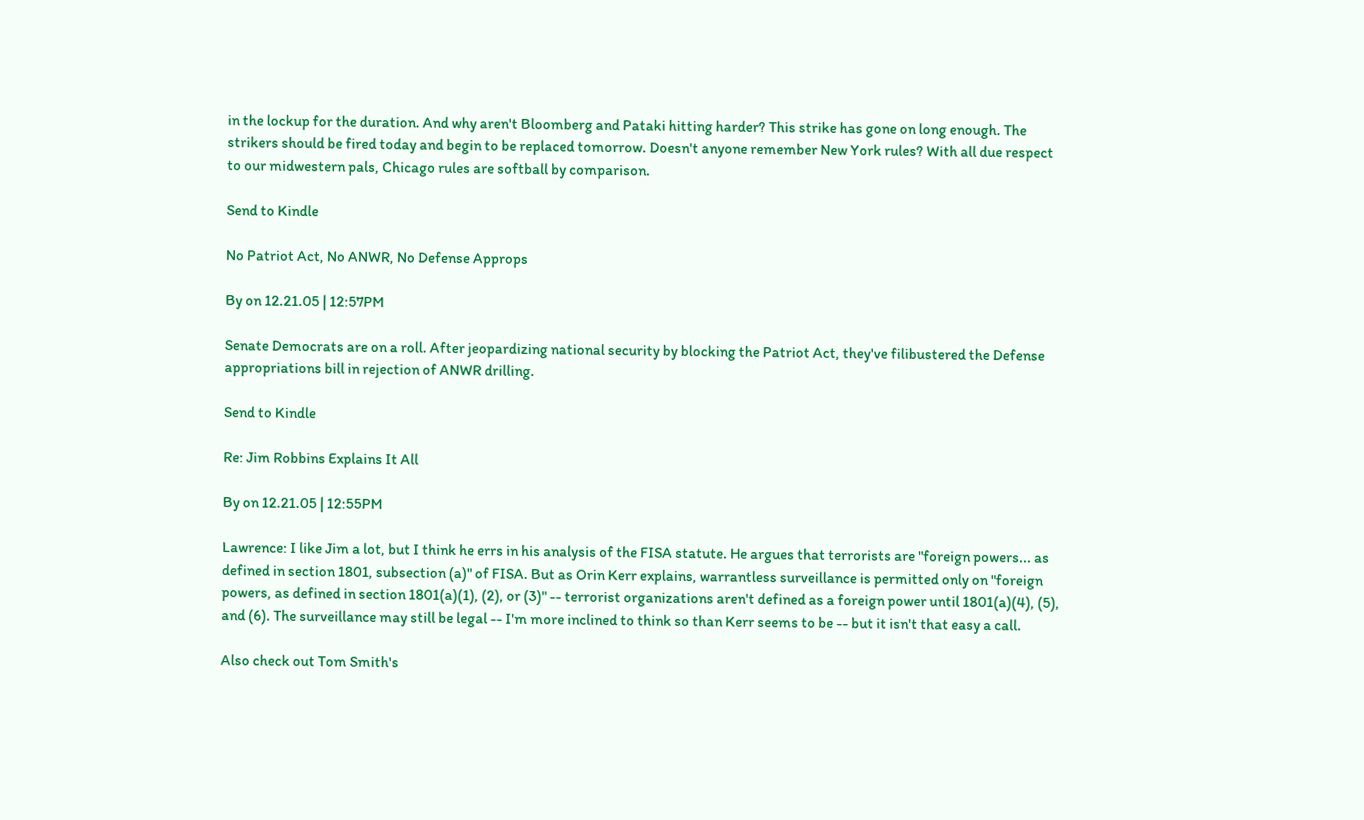in the lockup for the duration. And why aren't Bloomberg and Pataki hitting harder? This strike has gone on long enough. The strikers should be fired today and begin to be replaced tomorrow. Doesn't anyone remember New York rules? With all due respect to our midwestern pals, Chicago rules are softball by comparison.

Send to Kindle

No Patriot Act, No ANWR, No Defense Approps

By on 12.21.05 | 12:57PM

Senate Democrats are on a roll. After jeopardizing national security by blocking the Patriot Act, they've filibustered the Defense appropriations bill in rejection of ANWR drilling.

Send to Kindle

Re: Jim Robbins Explains It All

By on 12.21.05 | 12:55PM

Lawrence: I like Jim a lot, but I think he errs in his analysis of the FISA statute. He argues that terrorists are "foreign powers... as defined in section 1801, subsection (a)" of FISA. But as Orin Kerr explains, warrantless surveillance is permitted only on "foreign powers, as defined in section 1801(a)(1), (2), or (3)" -- terrorist organizations aren't defined as a foreign power until 1801(a)(4), (5), and (6). The surveillance may still be legal -- I'm more inclined to think so than Kerr seems to be -- but it isn't that easy a call.

Also check out Tom Smith's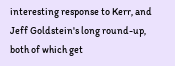interesting response to Kerr, and Jeff Goldstein's long round-up, both of which get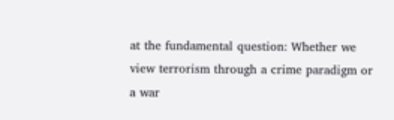at the fundamental question: Whether we view terrorism through a crime paradigm or a war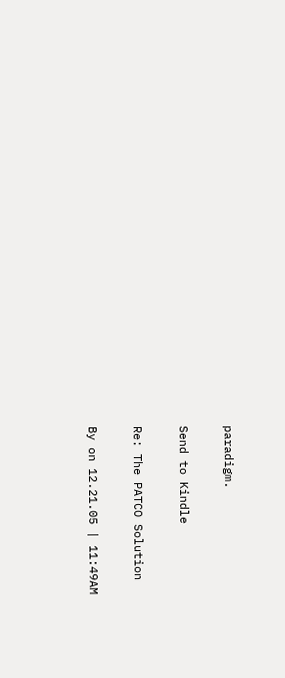paradigm.

Send to Kindle

Re: The PATCO Solution

By on 12.21.05 | 11:49AM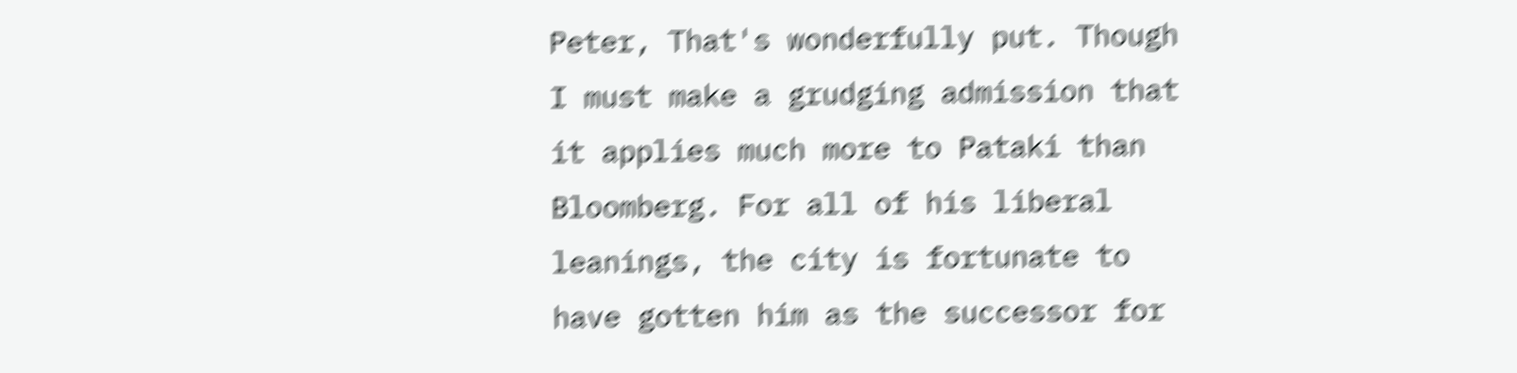Peter, That's wonderfully put. Though I must make a grudging admission that it applies much more to Pataki than Bloomberg. For all of his liberal leanings, the city is fortunate to have gotten him as the successor for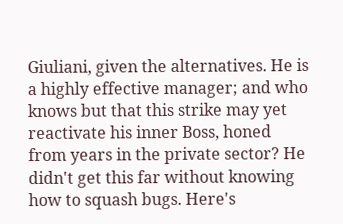Giuliani, given the alternatives. He is a highly effective manager; and who knows but that this strike may yet reactivate his inner Boss, honed from years in the private sector? He didn't get this far without knowing how to squash bugs. Here's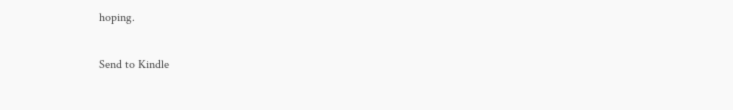hoping.

Send to Kindle